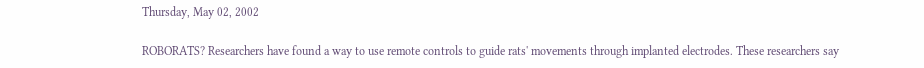Thursday, May 02, 2002

ROBORATS? Researchers have found a way to use remote controls to guide rats' movements through implanted electrodes. These researchers say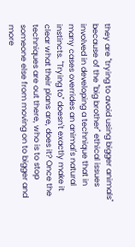they are "trying to avoid using bigger animals" because of the "big brother" ethical issues involved in developing a technique that in many cases overrides an animal's natural instincts. "Trying to" doesn't exactly make it clear what their plans are, does it? Once the techniques are out there, who is to stop someone else from moving on to bigger and more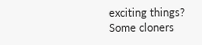exciting things? Some cloners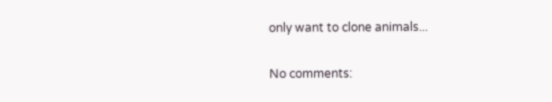only want to clone animals...

No comments: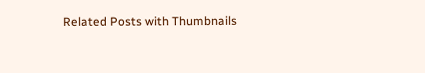Related Posts with Thumbnails